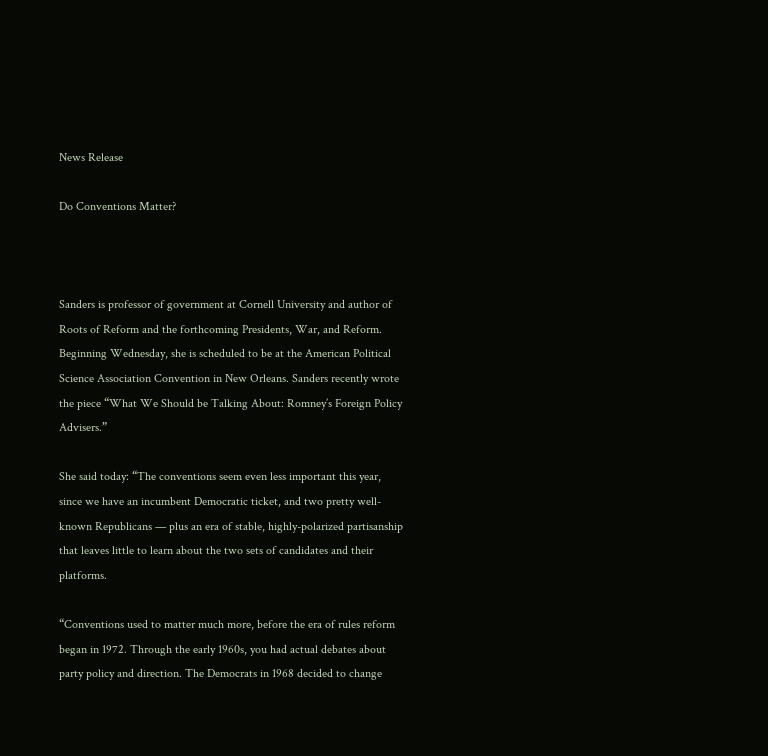News Release

Do Conventions Matter?



Sanders is professor of government at Cornell University and author of Roots of Reform and the forthcoming Presidents, War, and Reform. Beginning Wednesday, she is scheduled to be at the American Political Science Association Convention in New Orleans. Sanders recently wrote the piece “What We Should be Talking About: Romney’s Foreign Policy Advisers.”

She said today: “The conventions seem even less important this year, since we have an incumbent Democratic ticket, and two pretty well-known Republicans — plus an era of stable, highly-polarized partisanship that leaves little to learn about the two sets of candidates and their platforms.

“Conventions used to matter much more, before the era of rules reform began in 1972. Through the early 1960s, you had actual debates about party policy and direction. The Democrats in 1968 decided to change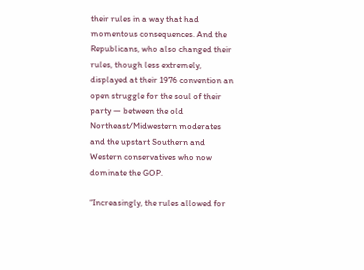their rules in a way that had momentous consequences. And the Republicans, who also changed their rules, though less extremely, displayed at their 1976 convention an open struggle for the soul of their party — between the old Northeast/Midwestern moderates and the upstart Southern and Western conservatives who now dominate the GOP.

“Increasingly, the rules allowed for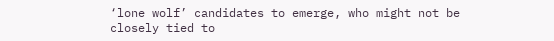‘lone wolf’ candidates to emerge, who might not be closely tied to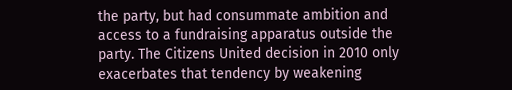the party, but had consummate ambition and access to a fundraising apparatus outside the party. The Citizens United decision in 2010 only exacerbates that tendency by weakening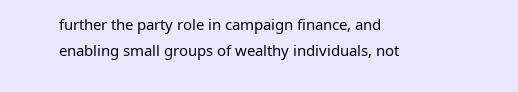further the party role in campaign finance, and enabling small groups of wealthy individuals, not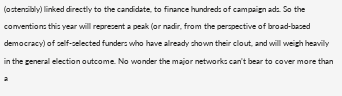(ostensibly) linked directly to the candidate, to finance hundreds of campaign ads. So the conventions this year will represent a peak (or nadir, from the perspective of broad-based democracy) of self-selected funders who have already shown their clout, and will weigh heavily in the general election outcome. No wonder the major networks can’t bear to cover more than a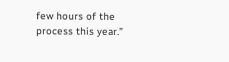few hours of the process this year.”